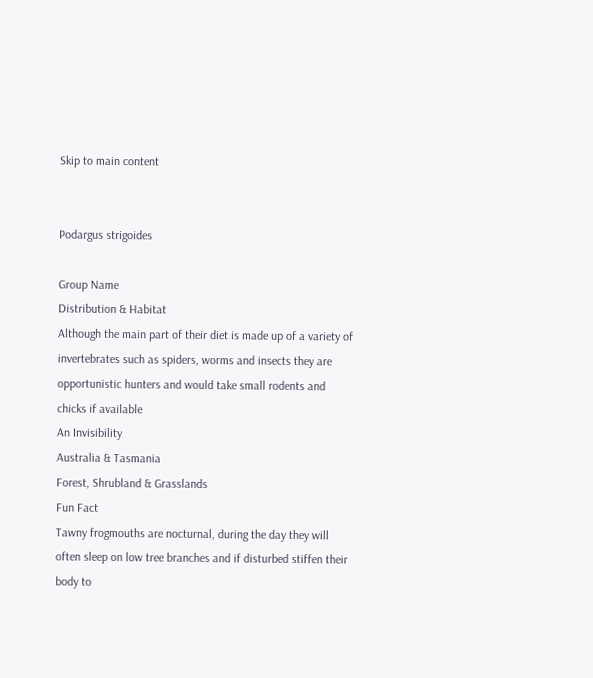Skip to main content


Podargus strigoides

Group Name
Distribution & Habitat
Although the main part of their diet is made up of a variety of invertebrates such as spiders, worms and insects they are opportunistic hunters and would take small rodents and chicks if available
An Invisibility
Australia & Tasmania
Forest, Shrubland & Grasslands
Fun Fact
Tawny frogmouths are nocturnal, during the day they will often sleep on low tree branches and if disturbed stiffen their body to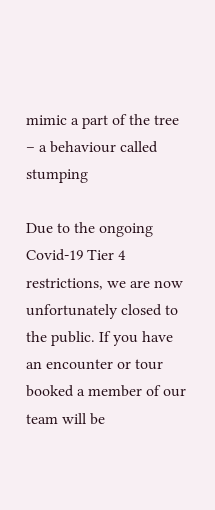mimic a part of the tree – a behaviour called stumping

Due to the ongoing Covid-19 Tier 4 restrictions, we are now unfortunately closed to the public. If you have an encounter or tour booked a member of our team will be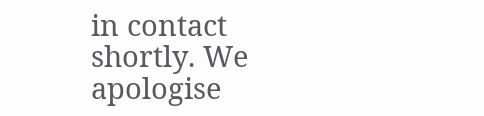in contact shortly. We apologise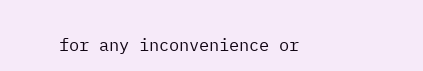for any inconvenience or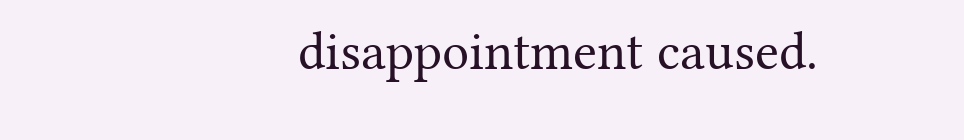disappointment caused.